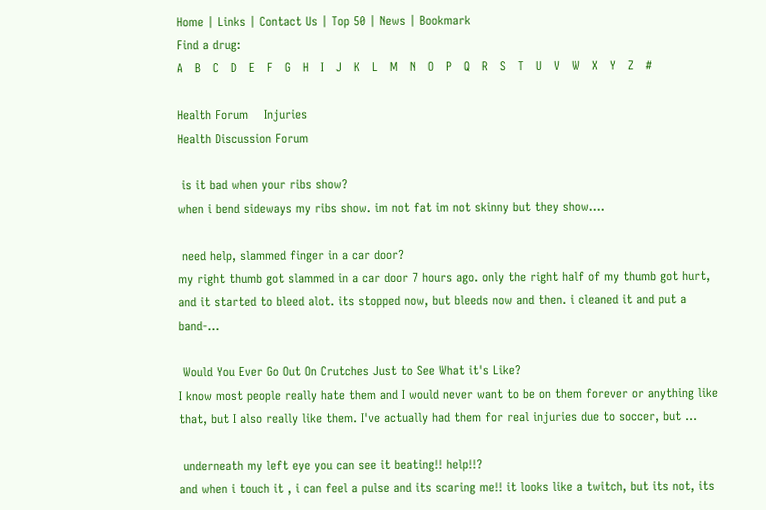Home | Links | Contact Us | Top 50 | News | Bookmark
Find a drug:
A   B   C   D   E   F   G   H   I   J   K   L   M   N   O   P   Q   R   S   T   U   V   W   X   Y   Z   #

Health Forum    Injuries
Health Discussion Forum

 is it bad when your ribs show?
when i bend sideways my ribs show. im not fat im not skinny but they show....

 need help, slammed finger in a car door?
my right thumb got slammed in a car door 7 hours ago. only the right half of my thumb got hurt, and it started to bleed alot. its stopped now, but bleeds now and then. i cleaned it and put a band-...

 Would You Ever Go Out On Crutches Just to See What it's Like?
I know most people really hate them and I would never want to be on them forever or anything like that, but I also really like them. I've actually had them for real injuries due to soccer, but ...

 underneath my left eye you can see it beating!! help!!?
and when i touch it , i can feel a pulse and its scaring me!! it looks like a twitch, but its not, its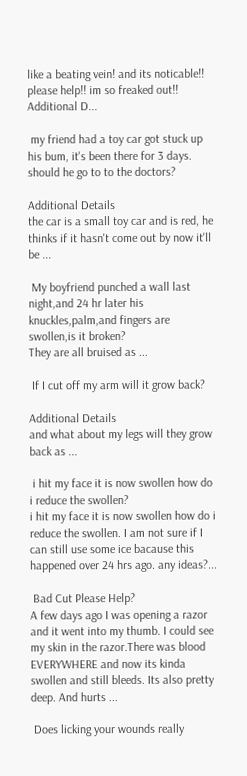like a beating vein! and its noticable!! please help!! im so freaked out!!
Additional D...

 my friend had a toy car got stuck up his bum, it's been there for 3 days. should he go to to the doctors?

Additional Details
the car is a small toy car and is red, he thinks if it hasn't come out by now it'll be ...

 My boyfriend punched a wall last night,and 24 hr later his knuckles,palm,and fingers are swollen,is it broken?
They are all bruised as ...

 If I cut off my arm will it grow back?

Additional Details
and what about my legs will they grow back as ...

 i hit my face it is now swollen how do i reduce the swollen?
i hit my face it is now swollen how do i reduce the swollen. I am not sure if I can still use some ice bacause this happened over 24 hrs ago. any ideas?...

 Bad Cut Please Help?
A few days ago I was opening a razor and it went into my thumb. I could see my skin in the razor.There was blood EVERYWHERE and now its kinda swollen and still bleeds. Its also pretty deep. And hurts ...

 Does licking your wounds really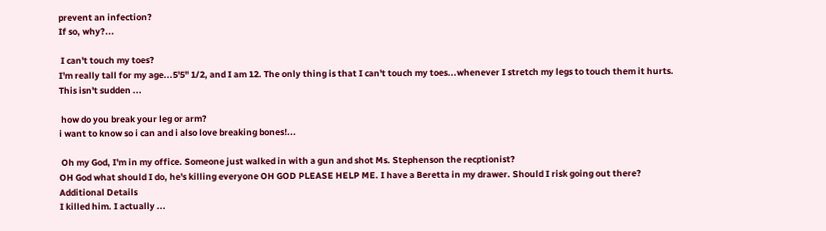prevent an infection?
If so, why?...

 I can't touch my toes?
I'm really tall for my age...5'5'' 1/2, and I am 12. The only thing is that I can't touch my toes...whenever I stretch my legs to touch them it hurts. This isn't sudden ...

 how do you break your leg or arm?
i want to know so i can and i also love breaking bones!...

 Oh my God, I'm in my office. Someone just walked in with a gun and shot Ms. Stephenson the recptionist?
OH God what should I do, he's killing everyone OH GOD PLEASE HELP ME. I have a Beretta in my drawer. Should I risk going out there?
Additional Details
I killed him. I actually ...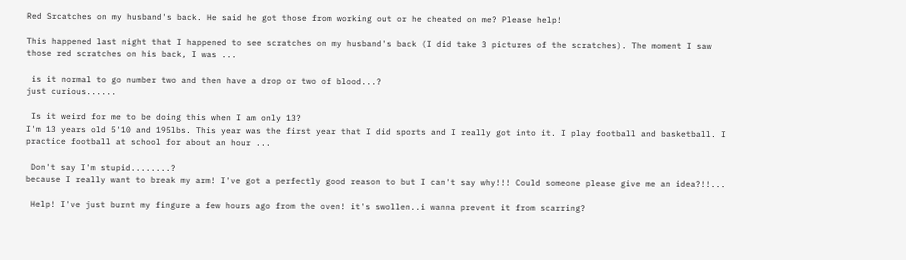Red Srcatches on my husband's back. He said he got those from working out or he cheated on me? Please help!

This happened last night that I happened to see scratches on my husband's back (I did take 3 pictures of the scratches). The moment I saw those red scratches on his back, I was ...

 is it normal to go number two and then have a drop or two of blood...?
just curious......

 Is it weird for me to be doing this when I am only 13?
I'm 13 years old 5'10 and 195lbs. This year was the first year that I did sports and I really got into it. I play football and basketball. I practice football at school for about an hour ...

 Don't say I'm stupid........?
because I really want to break my arm! I've got a perfectly good reason to but I can't say why!!! Could someone please give me an idea?!!...

 Help! I've just burnt my fingure a few hours ago from the oven! it's swollen..i wanna prevent it from scarring?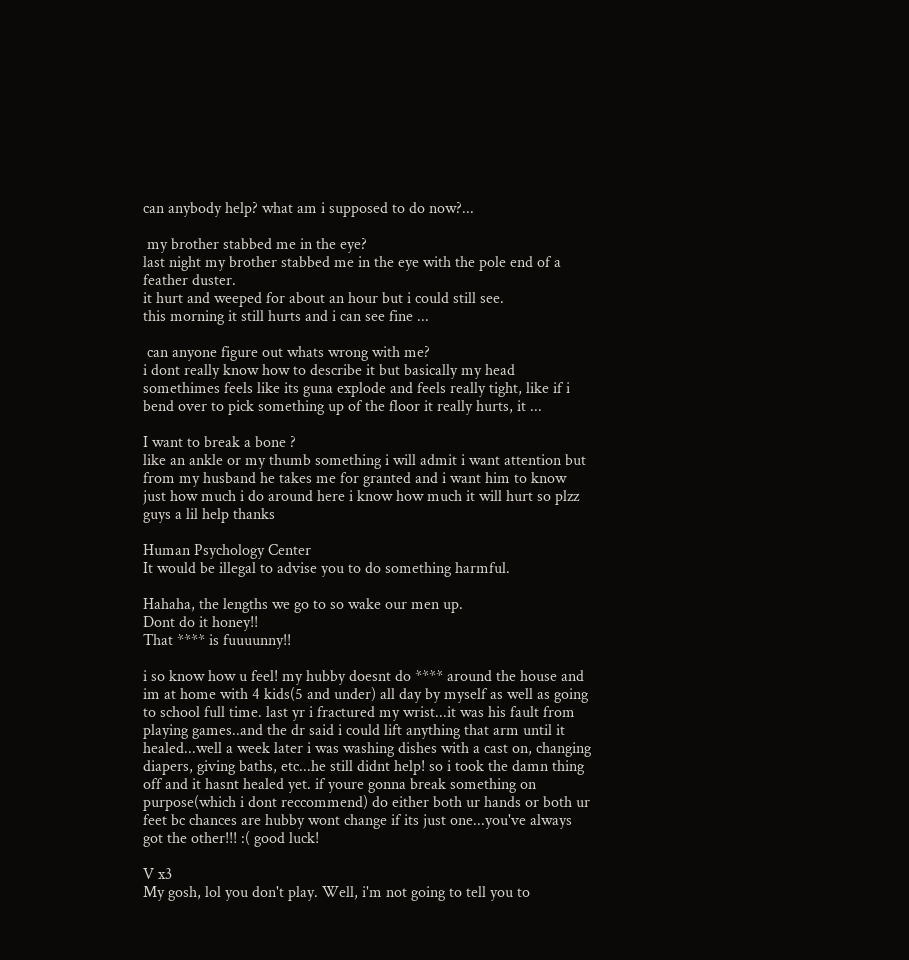can anybody help? what am i supposed to do now?...

 my brother stabbed me in the eye?
last night my brother stabbed me in the eye with the pole end of a feather duster.
it hurt and weeped for about an hour but i could still see.
this morning it still hurts and i can see fine ...

 can anyone figure out whats wrong with me?
i dont really know how to describe it but basically my head somethimes feels like its guna explode and feels really tight, like if i bend over to pick something up of the floor it really hurts, it ...

I want to break a bone ?
like an ankle or my thumb something i will admit i want attention but from my husband he takes me for granted and i want him to know just how much i do around here i know how much it will hurt so plzz guys a lil help thanks

Human Psychology Center
It would be illegal to advise you to do something harmful.

Hahaha, the lengths we go to so wake our men up.
Dont do it honey!!
That **** is fuuuunny!!

i so know how u feel! my hubby doesnt do **** around the house and im at home with 4 kids(5 and under) all day by myself as well as going to school full time. last yr i fractured my wrist...it was his fault from playing games..and the dr said i could lift anything that arm until it healed...well a week later i was washing dishes with a cast on, changing diapers, giving baths, etc...he still didnt help! so i took the damn thing off and it hasnt healed yet. if youre gonna break something on purpose(which i dont reccommend) do either both ur hands or both ur feet bc chances are hubby wont change if its just one...you've always got the other!!! :( good luck!

V x3
My gosh, lol you don't play. Well, i'm not going to tell you to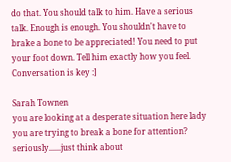do that. You should talk to him. Have a serious talk. Enough is enough. You shouldn't have to brake a bone to be appreciated! You need to put your foot down. Tell him exactly how you feel. Conversation is key :]

Sarah Townen
you are looking at a desperate situation here lady
you are trying to break a bone for attention?
seriously......just think about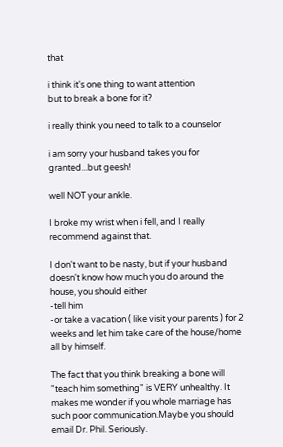that

i think it's one thing to want attention
but to break a bone for it?

i really think you need to talk to a counselor

i am sorry your husband takes you for granted...but geesh!

well NOT your ankle.

I broke my wrist when i fell, and I really recommend against that.

I don't want to be nasty, but if your husband doesn't know how much you do around the house, you should either
-tell him
-or take a vacation ( like visit your parents ) for 2 weeks and let him take care of the house/home all by himself.

The fact that you think breaking a bone will "teach him something" is VERY unhealthy. It makes me wonder if you whole marriage has such poor communication.Maybe you should email Dr. Phil. Seriously.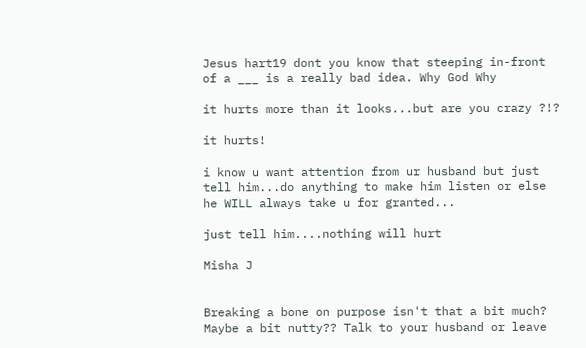Jesus hart19 dont you know that steeping in-front of a ___ is a really bad idea. Why God Why

it hurts more than it looks...but are you crazy ?!?

it hurts!

i know u want attention from ur husband but just tell him...do anything to make him listen or else he WILL always take u for granted...

just tell him....nothing will hurt

Misha J


Breaking a bone on purpose isn't that a bit much? Maybe a bit nutty?? Talk to your husband or leave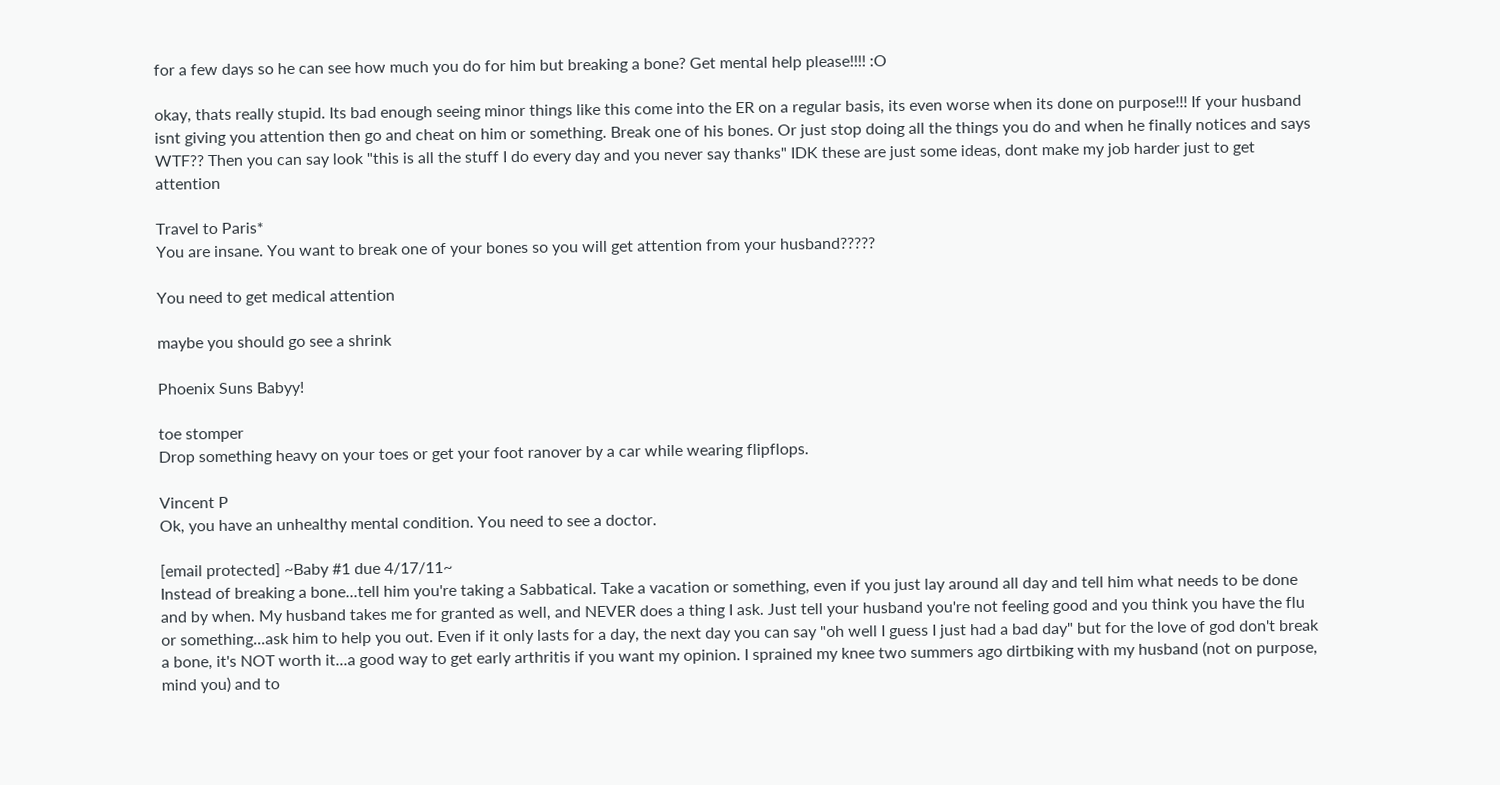for a few days so he can see how much you do for him but breaking a bone? Get mental help please!!!! :O

okay, thats really stupid. Its bad enough seeing minor things like this come into the ER on a regular basis, its even worse when its done on purpose!!! If your husband isnt giving you attention then go and cheat on him or something. Break one of his bones. Or just stop doing all the things you do and when he finally notices and says WTF?? Then you can say look "this is all the stuff I do every day and you never say thanks" IDK these are just some ideas, dont make my job harder just to get attention

Travel to Paris*
You are insane. You want to break one of your bones so you will get attention from your husband?????

You need to get medical attention

maybe you should go see a shrink

Phoenix Suns Babyy!

toe stomper
Drop something heavy on your toes or get your foot ranover by a car while wearing flipflops.

Vincent P
Ok, you have an unhealthy mental condition. You need to see a doctor.

[email protected] ~Baby #1 due 4/17/11~
Instead of breaking a bone...tell him you're taking a Sabbatical. Take a vacation or something, even if you just lay around all day and tell him what needs to be done and by when. My husband takes me for granted as well, and NEVER does a thing I ask. Just tell your husband you're not feeling good and you think you have the flu or something...ask him to help you out. Even if it only lasts for a day, the next day you can say "oh well I guess I just had a bad day" but for the love of god don't break a bone, it's NOT worth it...a good way to get early arthritis if you want my opinion. I sprained my knee two summers ago dirtbiking with my husband (not on purpose, mind you) and to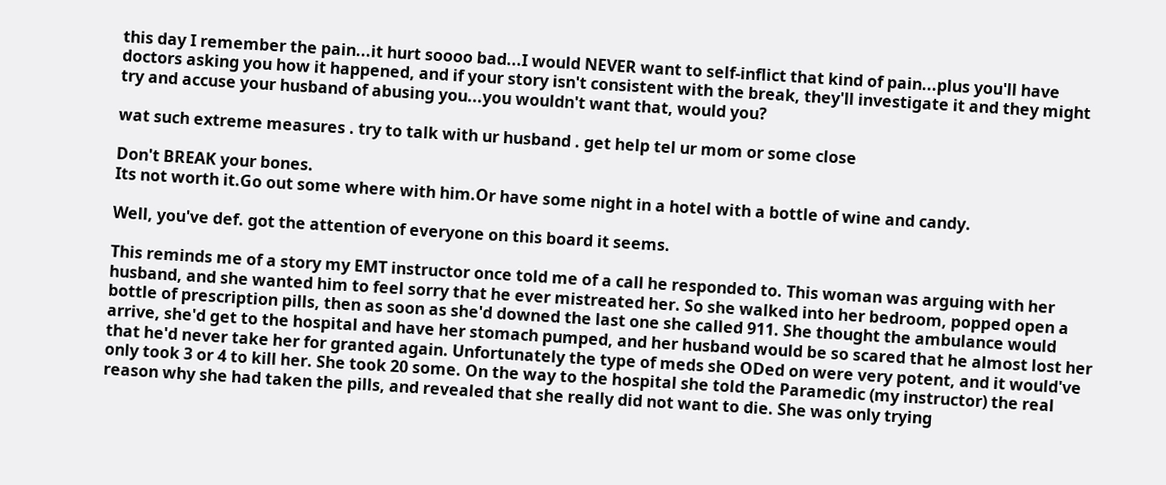this day I remember the pain...it hurt soooo bad...I would NEVER want to self-inflict that kind of pain...plus you'll have doctors asking you how it happened, and if your story isn't consistent with the break, they'll investigate it and they might try and accuse your husband of abusing you...you wouldn't want that, would you?

wat such extreme measures . try to talk with ur husband . get help tel ur mom or some close

Don't BREAK your bones.
Its not worth it.Go out some where with him.Or have some night in a hotel with a bottle of wine and candy.

Well, you've def. got the attention of everyone on this board it seems.

This reminds me of a story my EMT instructor once told me of a call he responded to. This woman was arguing with her husband, and she wanted him to feel sorry that he ever mistreated her. So she walked into her bedroom, popped open a bottle of prescription pills, then as soon as she'd downed the last one she called 911. She thought the ambulance would arrive, she'd get to the hospital and have her stomach pumped, and her husband would be so scared that he almost lost her that he'd never take her for granted again. Unfortunately the type of meds she ODed on were very potent, and it would've only took 3 or 4 to kill her. She took 20 some. On the way to the hospital she told the Paramedic (my instructor) the real reason why she had taken the pills, and revealed that she really did not want to die. She was only trying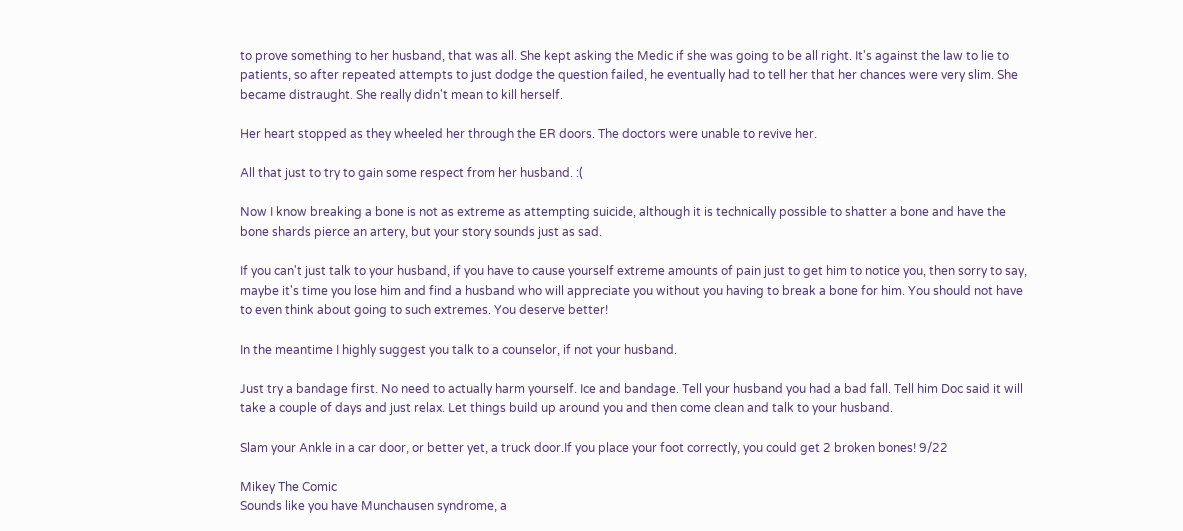to prove something to her husband, that was all. She kept asking the Medic if she was going to be all right. It's against the law to lie to patients, so after repeated attempts to just dodge the question failed, he eventually had to tell her that her chances were very slim. She became distraught. She really didn't mean to kill herself.

Her heart stopped as they wheeled her through the ER doors. The doctors were unable to revive her.

All that just to try to gain some respect from her husband. :(

Now I know breaking a bone is not as extreme as attempting suicide, although it is technically possible to shatter a bone and have the bone shards pierce an artery, but your story sounds just as sad.

If you can't just talk to your husband, if you have to cause yourself extreme amounts of pain just to get him to notice you, then sorry to say, maybe it's time you lose him and find a husband who will appreciate you without you having to break a bone for him. You should not have to even think about going to such extremes. You deserve better!

In the meantime I highly suggest you talk to a counselor, if not your husband.

Just try a bandage first. No need to actually harm yourself. Ice and bandage. Tell your husband you had a bad fall. Tell him Doc said it will take a couple of days and just relax. Let things build up around you and then come clean and talk to your husband.

Slam your Ankle in a car door, or better yet, a truck door.If you place your foot correctly, you could get 2 broken bones! 9/22

Mikey The Comic
Sounds like you have Munchausen syndrome, a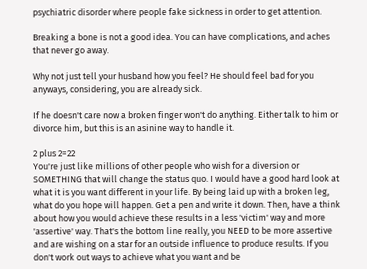psychiatric disorder where people fake sickness in order to get attention.

Breaking a bone is not a good idea. You can have complications, and aches that never go away.

Why not just tell your husband how you feel? He should feel bad for you anyways, considering, you are already sick.

If he doesn't care now a broken finger won't do anything. Either talk to him or divorce him, but this is an asinine way to handle it.

2 plus 2=22
You're just like millions of other people who wish for a diversion or SOMETHING that will change the status quo. I would have a good hard look at what it is you want different in your life. By being laid up with a broken leg, what do you hope will happen. Get a pen and write it down. Then, have a think about how you would achieve these results in a less 'victim' way and more 'assertive' way. That's the bottom line really, you NEED to be more assertive and are wishing on a star for an outside influence to produce results. If you don't work out ways to achieve what you want and be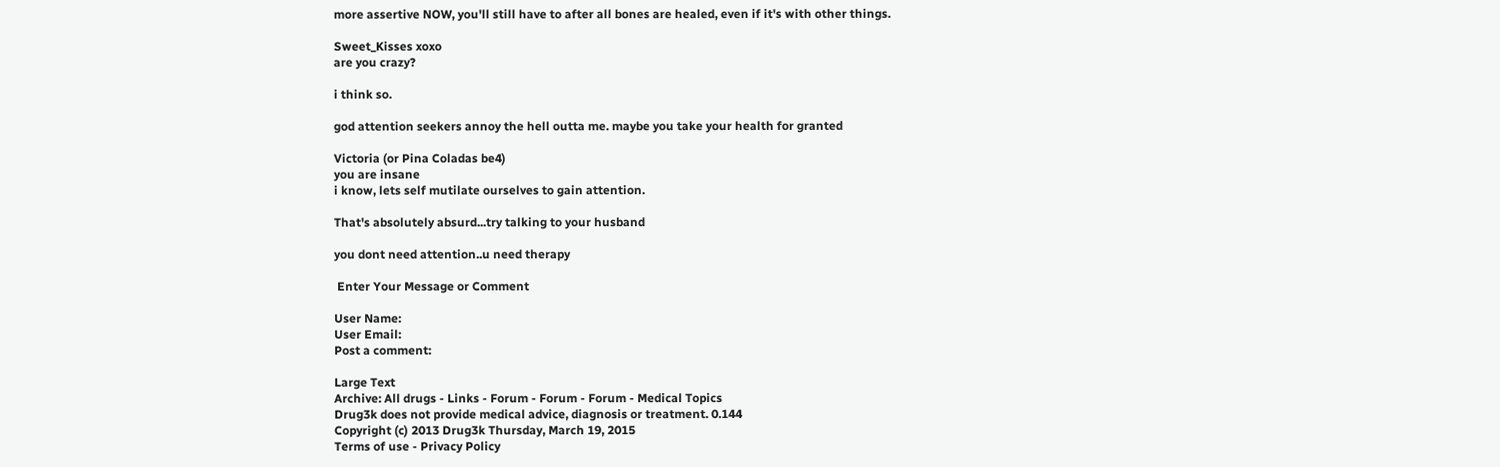more assertive NOW, you'll still have to after all bones are healed, even if it's with other things.

Sweet_Kisses xoxo
are you crazy?

i think so.

god attention seekers annoy the hell outta me. maybe you take your health for granted

Victoria (or Pina Coladas be4)
you are insane
i know, lets self mutilate ourselves to gain attention.

That's absolutely absurd...try talking to your husband

you dont need attention..u need therapy

 Enter Your Message or Comment

User Name:
User Email:
Post a comment:

Large Text
Archive: All drugs - Links - Forum - Forum - Forum - Medical Topics
Drug3k does not provide medical advice, diagnosis or treatment. 0.144
Copyright (c) 2013 Drug3k Thursday, March 19, 2015
Terms of use - Privacy Policy